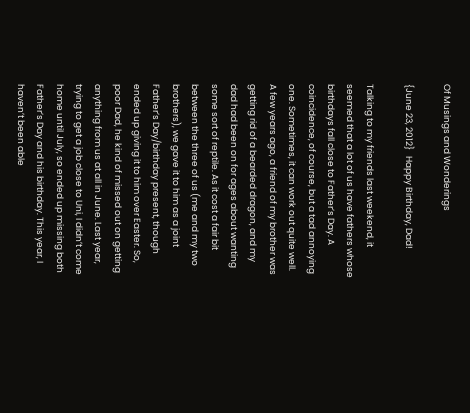Of Musings and Wonderings

{June 23, 2012}   Happy Birthday, Dad!

Talking to my friends last weekend, it seemed that a lot of us have fathers whose birthdays fall close to Father’s Day. A coincidence, of course, but a tad annoying one. Sometimes, it can work out quite well. A few years ago, a friend of my brother was getting rid of a bearded dragon, and my dad had been on for ages about wanting some sort of reptile. As it cost a fair bit between the three of us (me and my two brothers), we gave it to him as a joint Father’s Day/birthday present, though ended up giving it to him over Easter. So, poor Dad, he kind of missed out on getting anything from us at all in June. Last year, trying to get a job close to Uni, I didn’t come home until July, so ended up missing both Father’s Day and his birthday. This year, I haven’t been able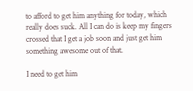to afford to get him anything for today, which really does suck. All I can do is keep my fingers crossed that I get a job soon and just get him something awesome out of that.

I need to get him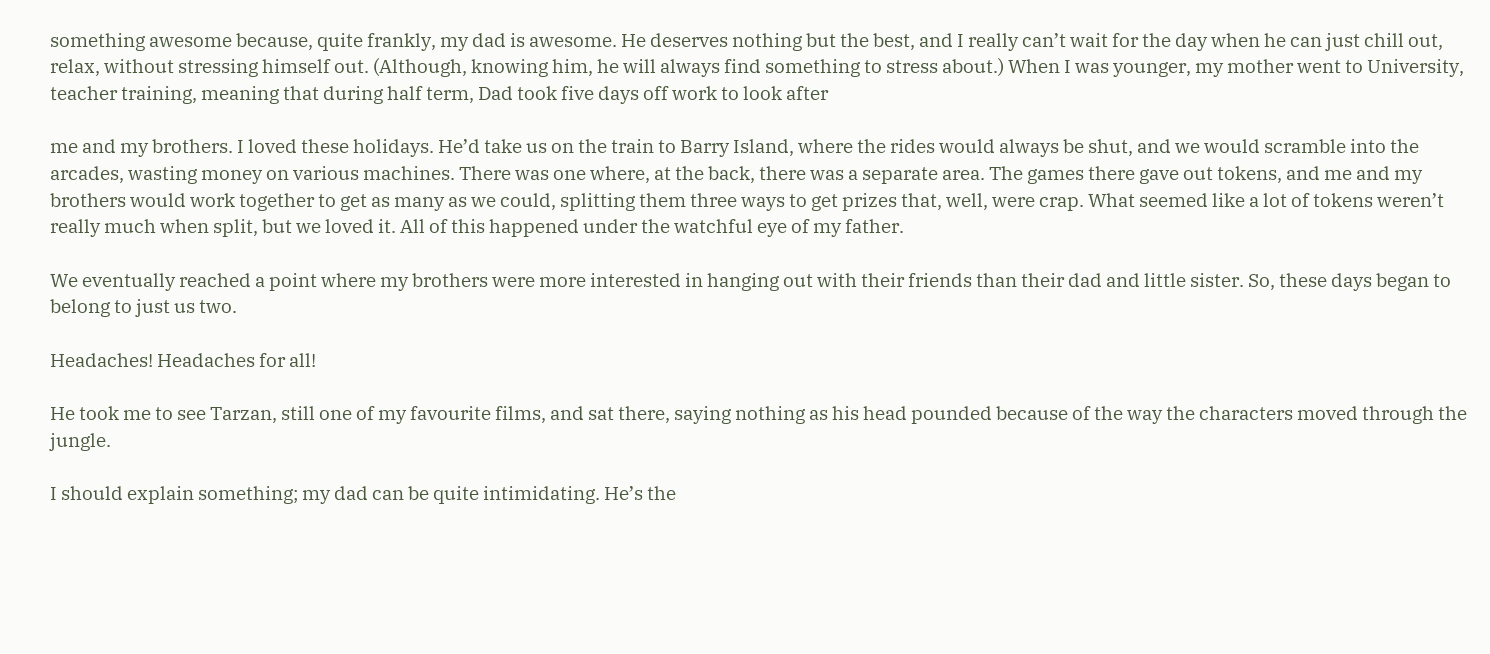something awesome because, quite frankly, my dad is awesome. He deserves nothing but the best, and I really can’t wait for the day when he can just chill out, relax, without stressing himself out. (Although, knowing him, he will always find something to stress about.) When I was younger, my mother went to University, teacher training, meaning that during half term, Dad took five days off work to look after

me and my brothers. I loved these holidays. He’d take us on the train to Barry Island, where the rides would always be shut, and we would scramble into the arcades, wasting money on various machines. There was one where, at the back, there was a separate area. The games there gave out tokens, and me and my brothers would work together to get as many as we could, splitting them three ways to get prizes that, well, were crap. What seemed like a lot of tokens weren’t really much when split, but we loved it. All of this happened under the watchful eye of my father.

We eventually reached a point where my brothers were more interested in hanging out with their friends than their dad and little sister. So, these days began to belong to just us two.

Headaches! Headaches for all!

He took me to see Tarzan, still one of my favourite films, and sat there, saying nothing as his head pounded because of the way the characters moved through the jungle.

I should explain something; my dad can be quite intimidating. He’s the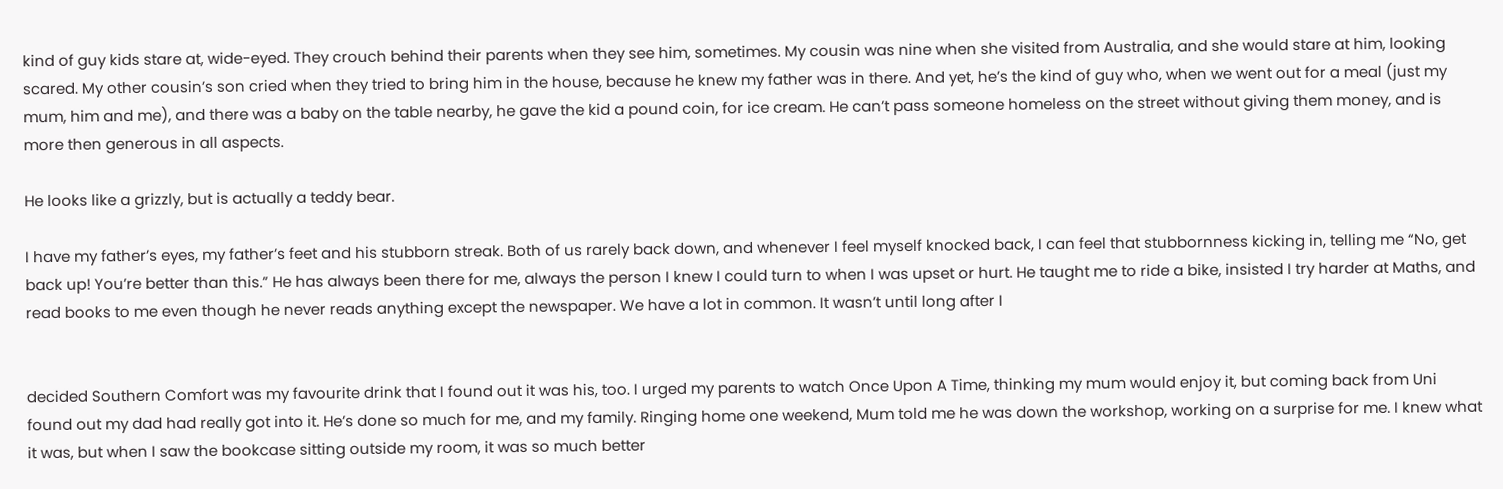kind of guy kids stare at, wide-eyed. They crouch behind their parents when they see him, sometimes. My cousin was nine when she visited from Australia, and she would stare at him, looking scared. My other cousin’s son cried when they tried to bring him in the house, because he knew my father was in there. And yet, he’s the kind of guy who, when we went out for a meal (just my mum, him and me), and there was a baby on the table nearby, he gave the kid a pound coin, for ice cream. He can’t pass someone homeless on the street without giving them money, and is more then generous in all aspects.

He looks like a grizzly, but is actually a teddy bear.

I have my father’s eyes, my father’s feet and his stubborn streak. Both of us rarely back down, and whenever I feel myself knocked back, I can feel that stubbornness kicking in, telling me “No, get back up! You’re better than this.” He has always been there for me, always the person I knew I could turn to when I was upset or hurt. He taught me to ride a bike, insisted I try harder at Maths, and read books to me even though he never reads anything except the newspaper. We have a lot in common. It wasn’t until long after I


decided Southern Comfort was my favourite drink that I found out it was his, too. I urged my parents to watch Once Upon A Time, thinking my mum would enjoy it, but coming back from Uni found out my dad had really got into it. He’s done so much for me, and my family. Ringing home one weekend, Mum told me he was down the workshop, working on a surprise for me. I knew what it was, but when I saw the bookcase sitting outside my room, it was so much better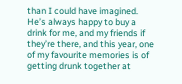than I could have imagined. He’s always happy to buy a drink for me, and my friends if they’re there, and this year, one of my favourite memories is of getting drunk together at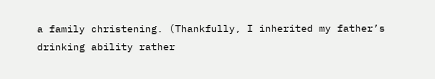a family christening. (Thankfully, I inherited my father’s drinking ability rather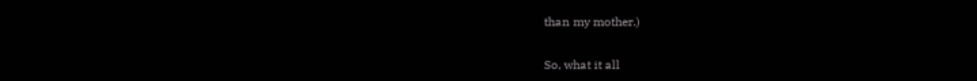than my mother.)

So, what it all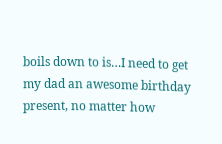boils down to is…I need to get my dad an awesome birthday present, no matter how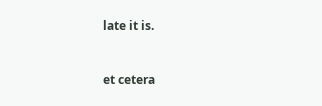late it is.


et cetera